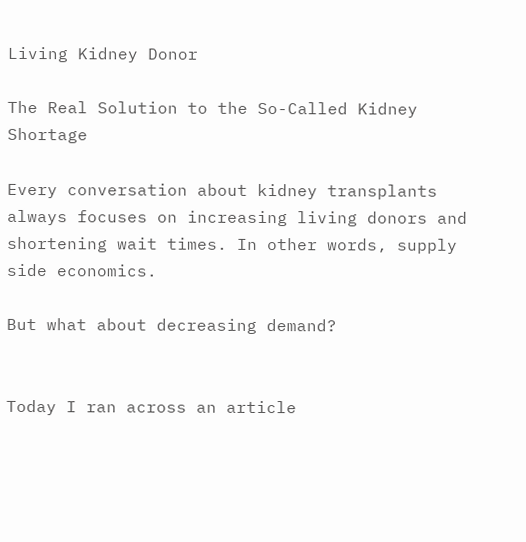Living Kidney Donor

The Real Solution to the So-Called Kidney Shortage

Every conversation about kidney transplants always focuses on increasing living donors and shortening wait times. In other words, supply side economics.

But what about decreasing demand?


Today I ran across an article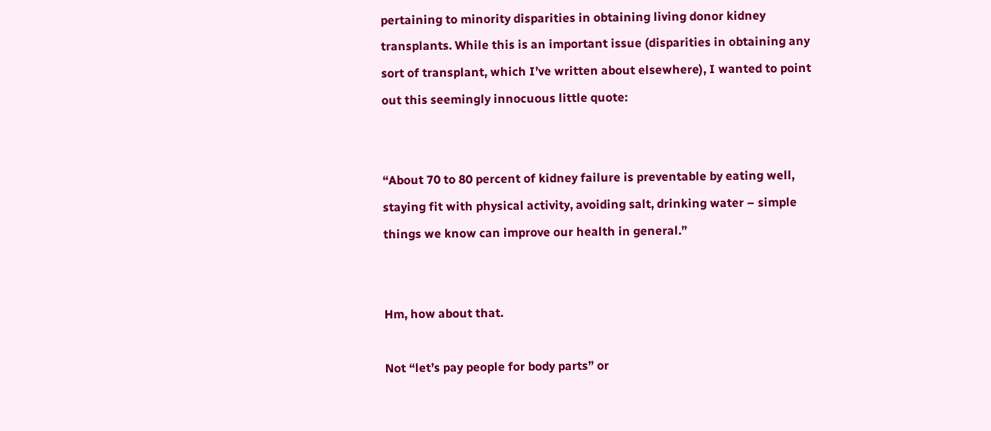pertaining to minority disparities in obtaining living donor kidney transplants. While this is an important issue (disparities in obtaining any sort of transplant, which I’ve written about elsewhere), I wanted to point out this seemingly innocuous little quote:


“About 70 to 80 percent of kidney failure is preventable by eating well, staying fit with physical activity, avoiding salt, drinking water – simple things we know can improve our health in general.”


Hm, how about that.

Not “let’s pay people for body parts” or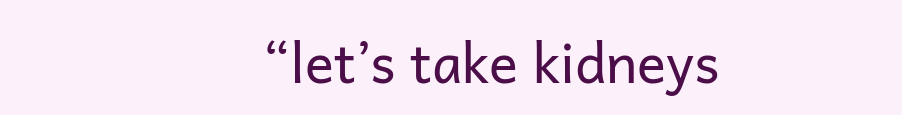“let’s take kidneys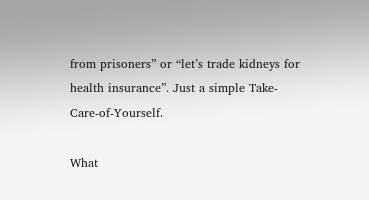from prisoners” or “let’s trade kidneys for health insurance”. Just a simple Take-Care-of-Yourself.

What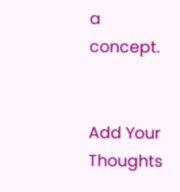a concept.


Add Your Thoughts